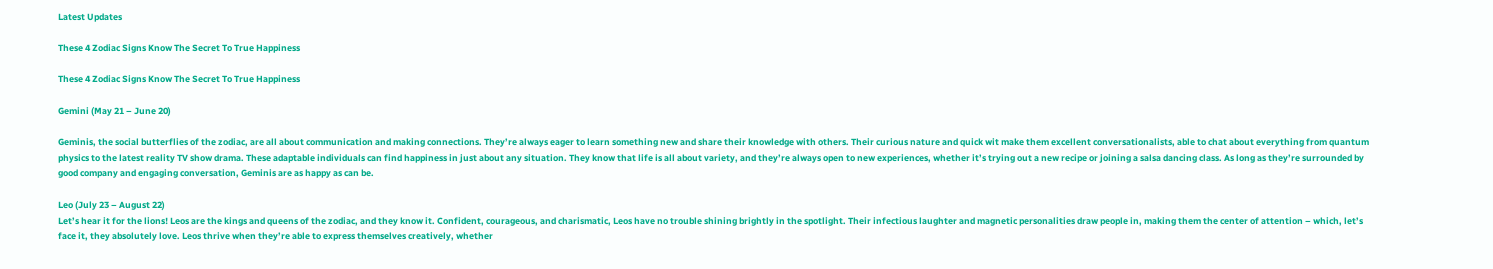Latest Updates

These 4 Zodiac Signs Know The Secret To True Happiness

These 4 Zodiac Signs Know The Secret To True Happiness

Gemini (May 21 – June 20)

Geminis, the social butterflies of the zodiac, are all about communication and making connections. They’re always eager to learn something new and share their knowledge with others. Their curious nature and quick wit make them excellent conversationalists, able to chat about everything from quantum physics to the latest reality TV show drama. These adaptable individuals can find happiness in just about any situation. They know that life is all about variety, and they’re always open to new experiences, whether it’s trying out a new recipe or joining a salsa dancing class. As long as they’re surrounded by good company and engaging conversation, Geminis are as happy as can be.

Leo (July 23 – August 22)
Let’s hear it for the lions! Leos are the kings and queens of the zodiac, and they know it. Confident, courageous, and charismatic, Leos have no trouble shining brightly in the spotlight. Their infectious laughter and magnetic personalities draw people in, making them the center of attention – which, let’s face it, they absolutely love. Leos thrive when they’re able to express themselves creatively, whether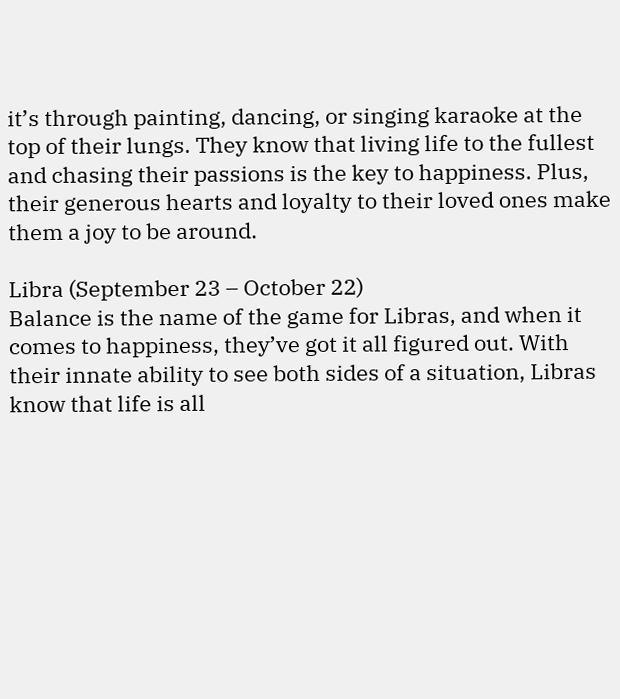it’s through painting, dancing, or singing karaoke at the top of their lungs. They know that living life to the fullest and chasing their passions is the key to happiness. Plus, their generous hearts and loyalty to their loved ones make them a joy to be around.

Libra (September 23 – October 22)
Balance is the name of the game for Libras, and when it comes to happiness, they’ve got it all figured out. With their innate ability to see both sides of a situation, Libras know that life is all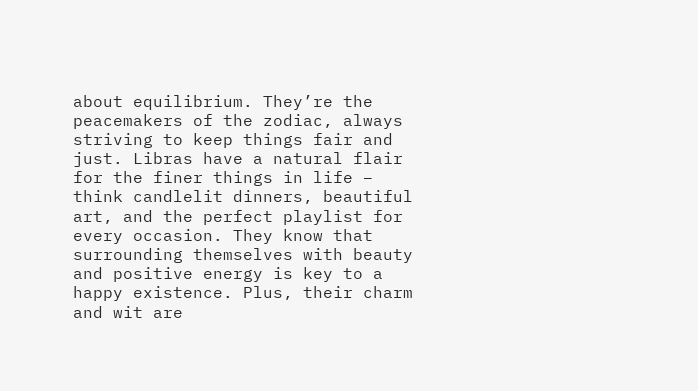about equilibrium. They’re the peacemakers of the zodiac, always striving to keep things fair and just. Libras have a natural flair for the finer things in life – think candlelit dinners, beautiful art, and the perfect playlist for every occasion. They know that surrounding themselves with beauty and positive energy is key to a happy existence. Plus, their charm and wit are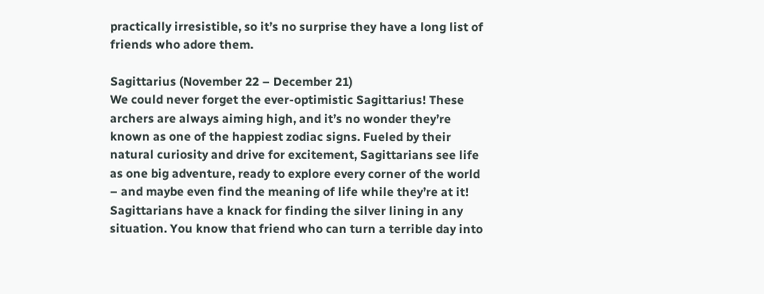practically irresistible, so it’s no surprise they have a long list of friends who adore them.

Sagittarius (November 22 – December 21)
We could never forget the ever-optimistic Sagittarius! These archers are always aiming high, and it’s no wonder they’re known as one of the happiest zodiac signs. Fueled by their natural curiosity and drive for excitement, Sagittarians see life as one big adventure, ready to explore every corner of the world – and maybe even find the meaning of life while they’re at it! Sagittarians have a knack for finding the silver lining in any situation. You know that friend who can turn a terrible day into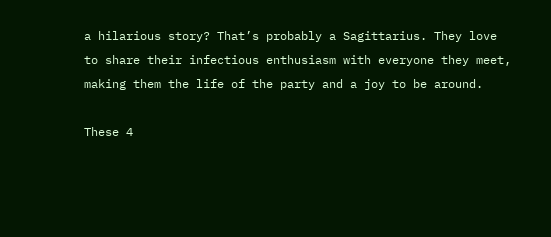a hilarious story? That’s probably a Sagittarius. They love to share their infectious enthusiasm with everyone they meet, making them the life of the party and a joy to be around.

These 4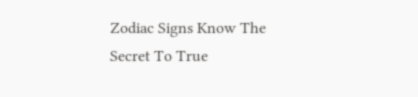Zodiac Signs Know The Secret To True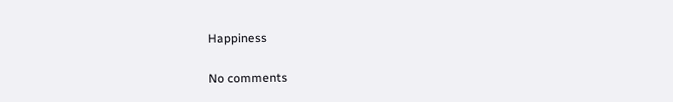Happiness

No comments